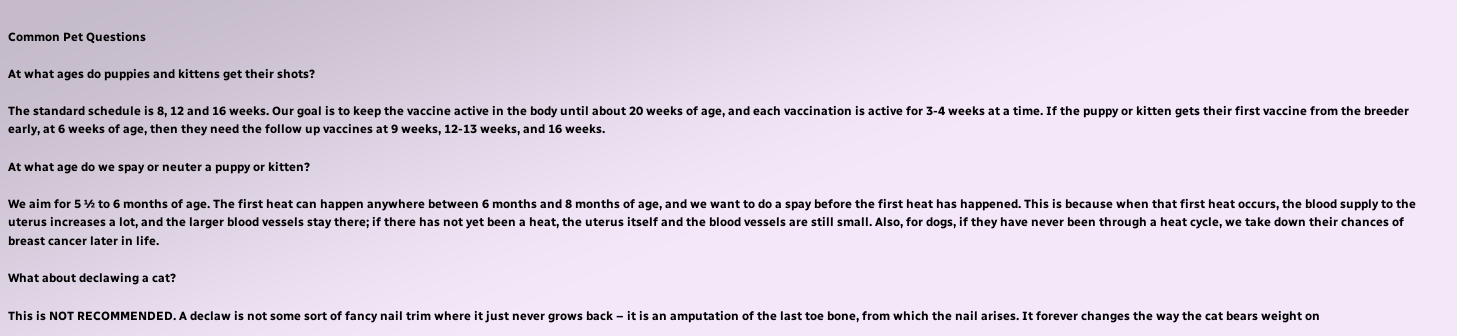Common Pet Questions

At what ages do puppies and kittens get their shots?

The standard schedule is 8, 12 and 16 weeks. Our goal is to keep the vaccine active in the body until about 20 weeks of age, and each vaccination is active for 3-4 weeks at a time. If the puppy or kitten gets their first vaccine from the breeder early, at 6 weeks of age, then they need the follow up vaccines at 9 weeks, 12-13 weeks, and 16 weeks.

At what age do we spay or neuter a puppy or kitten?

We aim for 5 ½ to 6 months of age. The first heat can happen anywhere between 6 months and 8 months of age, and we want to do a spay before the first heat has happened. This is because when that first heat occurs, the blood supply to the uterus increases a lot, and the larger blood vessels stay there; if there has not yet been a heat, the uterus itself and the blood vessels are still small. Also, for dogs, if they have never been through a heat cycle, we take down their chances of breast cancer later in life.

What about declawing a cat?

This is NOT RECOMMENDED. A declaw is not some sort of fancy nail trim where it just never grows back – it is an amputation of the last toe bone, from which the nail arises. It forever changes the way the cat bears weight on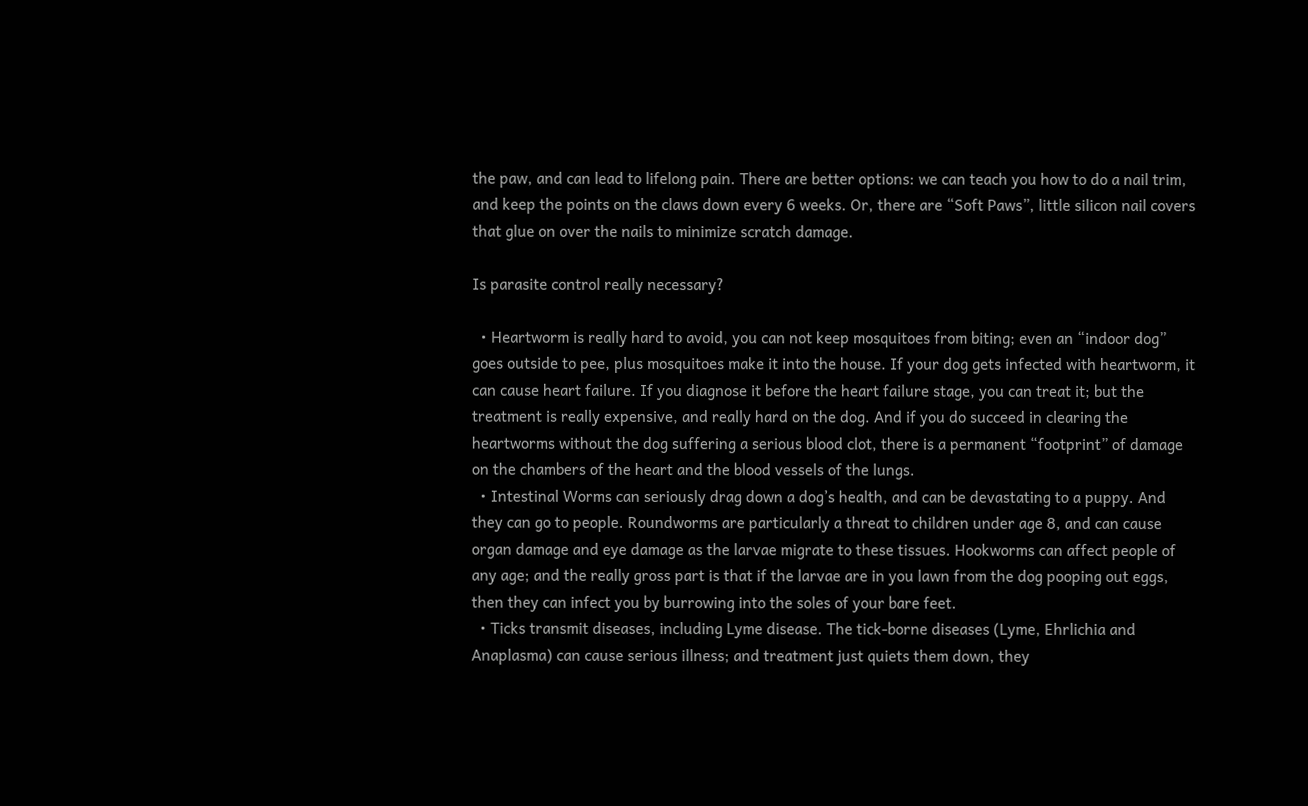the paw, and can lead to lifelong pain. There are better options: we can teach you how to do a nail trim, and keep the points on the claws down every 6 weeks. Or, there are “Soft Paws”, little silicon nail covers that glue on over the nails to minimize scratch damage.

Is parasite control really necessary?

  • Heartworm is really hard to avoid, you can not keep mosquitoes from biting; even an “indoor dog” goes outside to pee, plus mosquitoes make it into the house. If your dog gets infected with heartworm, it can cause heart failure. If you diagnose it before the heart failure stage, you can treat it; but the treatment is really expensive, and really hard on the dog. And if you do succeed in clearing the heartworms without the dog suffering a serious blood clot, there is a permanent “footprint” of damage on the chambers of the heart and the blood vessels of the lungs.
  • Intestinal Worms can seriously drag down a dog’s health, and can be devastating to a puppy. And they can go to people. Roundworms are particularly a threat to children under age 8, and can cause organ damage and eye damage as the larvae migrate to these tissues. Hookworms can affect people of any age; and the really gross part is that if the larvae are in you lawn from the dog pooping out eggs, then they can infect you by burrowing into the soles of your bare feet.
  • Ticks transmit diseases, including Lyme disease. The tick-borne diseases (Lyme, Ehrlichia and Anaplasma) can cause serious illness; and treatment just quiets them down, they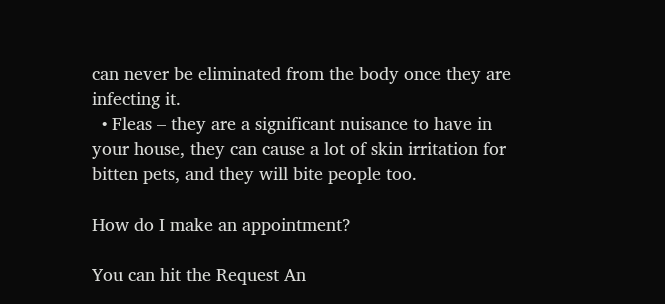can never be eliminated from the body once they are infecting it.
  • Fleas – they are a significant nuisance to have in your house, they can cause a lot of skin irritation for bitten pets, and they will bite people too.

How do I make an appointment?

You can hit the Request An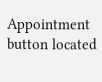Appointment button located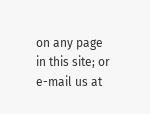on any page in this site; or e-mail us at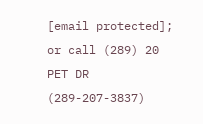[email protected]; or call (289) 20 PET DR (289-207-3837)